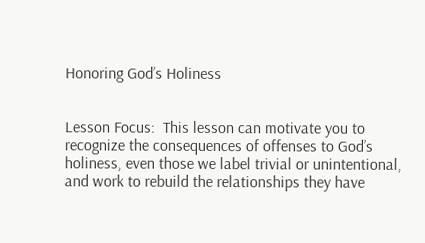Honoring God’s Holiness


Lesson Focus:  This lesson can motivate you to recognize the consequences of offenses to God’s holiness, even those we label trivial or unintentional, and work to rebuild the relationships they have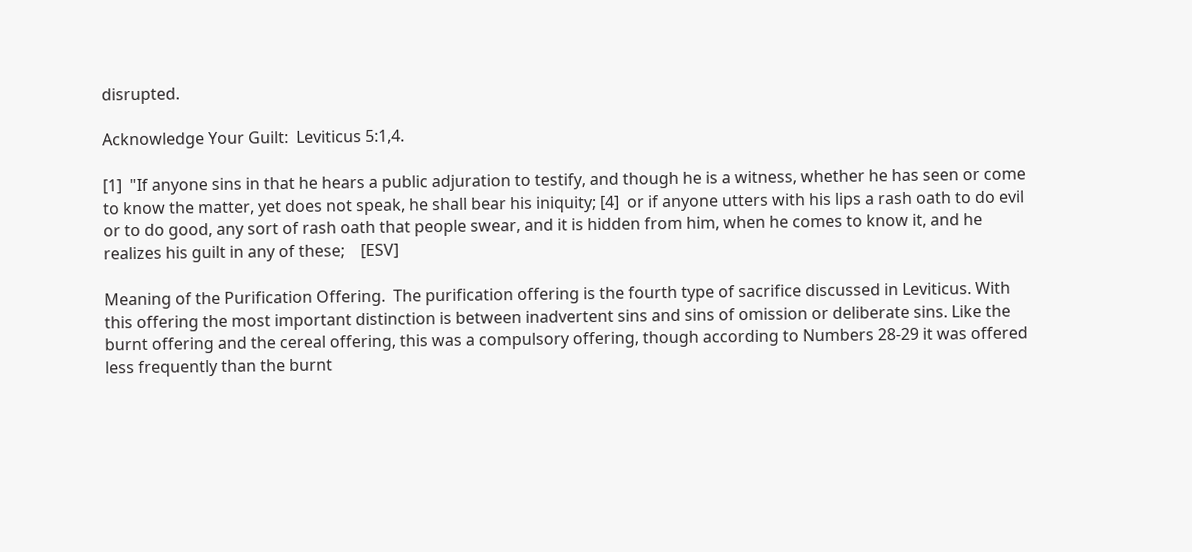disrupted.

Acknowledge Your Guilt:  Leviticus 5:1,4.

[1]  "If anyone sins in that he hears a public adjuration to testify, and though he is a witness, whether he has seen or come to know the matter, yet does not speak, he shall bear his iniquity; [4]  or if anyone utters with his lips a rash oath to do evil or to do good, any sort of rash oath that people swear, and it is hidden from him, when he comes to know it, and he realizes his guilt in any of these;    [ESV]

Meaning of the Purification Offering.  The purification offering is the fourth type of sacrifice discussed in Leviticus. With this offering the most important distinction is between inadvertent sins and sins of omission or deliberate sins. Like the burnt offering and the cereal offering, this was a compulsory offering, though according to Numbers 28-29 it was offered less frequently than the burnt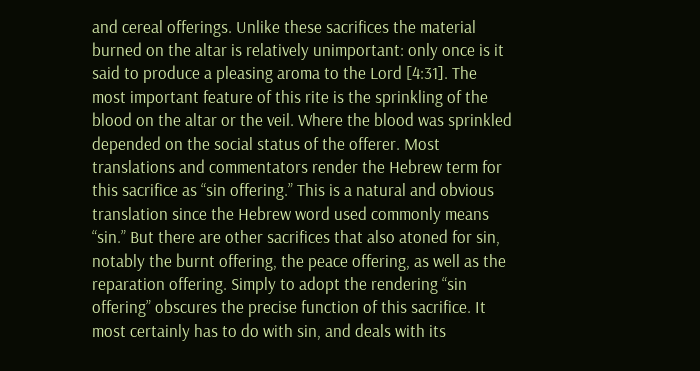and cereal offerings. Unlike these sacrifices the material burned on the altar is relatively unimportant: only once is it said to produce a pleasing aroma to the Lord [4:31]. The most important feature of this rite is the sprinkling of the blood on the altar or the veil. Where the blood was sprinkled depended on the social status of the offerer. Most translations and commentators render the Hebrew term for this sacrifice as “sin offering.” This is a natural and obvious translation since the Hebrew word used commonly means “sin.” But there are other sacrifices that also atoned for sin, notably the burnt offering, the peace offering, as well as the reparation offering. Simply to adopt the rendering “sin offering” obscures the precise function of this sacrifice. It most certainly has to do with sin, and deals with its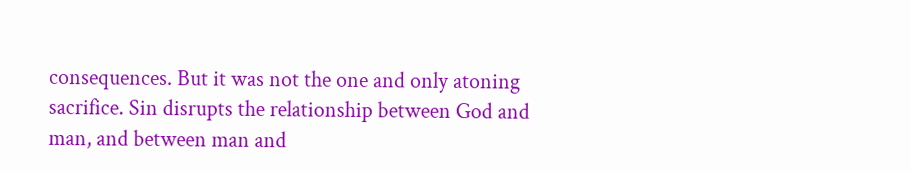consequences. But it was not the one and only atoning sacrifice. Sin disrupts the relationship between God and man, and between man and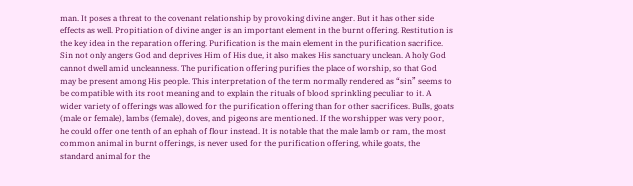man. It poses a threat to the covenant relationship by provoking divine anger. But it has other side effects as well. Propitiation of divine anger is an important element in the burnt offering. Restitution is the key idea in the reparation offering. Purification is the main element in the purification sacrifice. Sin not only angers God and deprives Him of His due, it also makes His sanctuary unclean. A holy God cannot dwell amid uncleanness. The purification offering purifies the place of worship, so that God may be present among His people. This interpretation of the term normally rendered as “sin” seems to be compatible with its root meaning and to explain the rituals of blood sprinkling peculiar to it. A wider variety of offerings was allowed for the purification offering than for other sacrifices. Bulls, goats (male or female), lambs (female), doves, and pigeons are mentioned. If the worshipper was very poor, he could offer one tenth of an ephah of flour instead. It is notable that the male lamb or ram, the most common animal in burnt offerings, is never used for the purification offering, while goats, the standard animal for the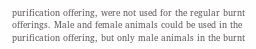purification offering, were not used for the regular burnt offerings. Male and female animals could be used in the purification offering, but only male animals in the burnt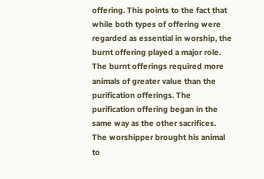offering. This points to the fact that while both types of offering were regarded as essential in worship, the burnt offering played a major role. The burnt offerings required more animals of greater value than the purification offerings. The purification offering began in the same way as the other sacrifices. The worshipper brought his animal to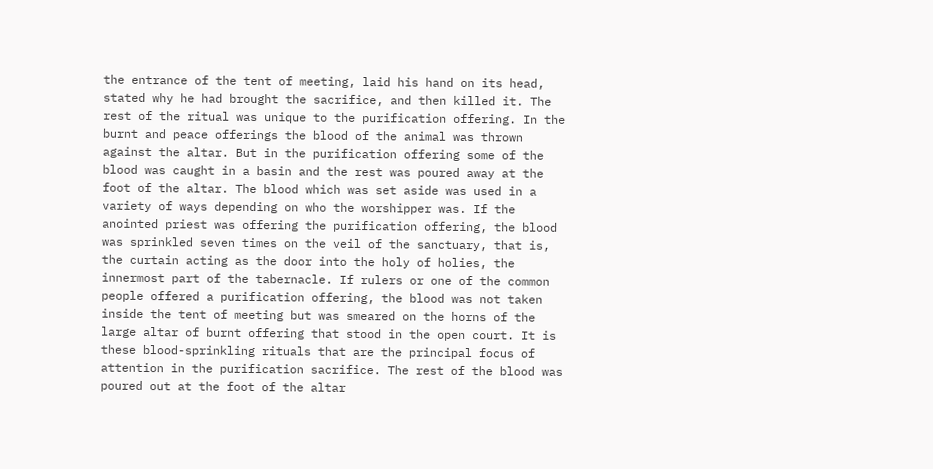the entrance of the tent of meeting, laid his hand on its head, stated why he had brought the sacrifice, and then killed it. The rest of the ritual was unique to the purification offering. In the burnt and peace offerings the blood of the animal was thrown against the altar. But in the purification offering some of the blood was caught in a basin and the rest was poured away at the foot of the altar. The blood which was set aside was used in a variety of ways depending on who the worshipper was. If the anointed priest was offering the purification offering, the blood was sprinkled seven times on the veil of the sanctuary, that is, the curtain acting as the door into the holy of holies, the innermost part of the tabernacle. If rulers or one of the common people offered a purification offering, the blood was not taken inside the tent of meeting but was smeared on the horns of the large altar of burnt offering that stood in the open court. It is these blood-sprinkling rituals that are the principal focus of attention in the purification sacrifice. The rest of the blood was poured out at the foot of the altar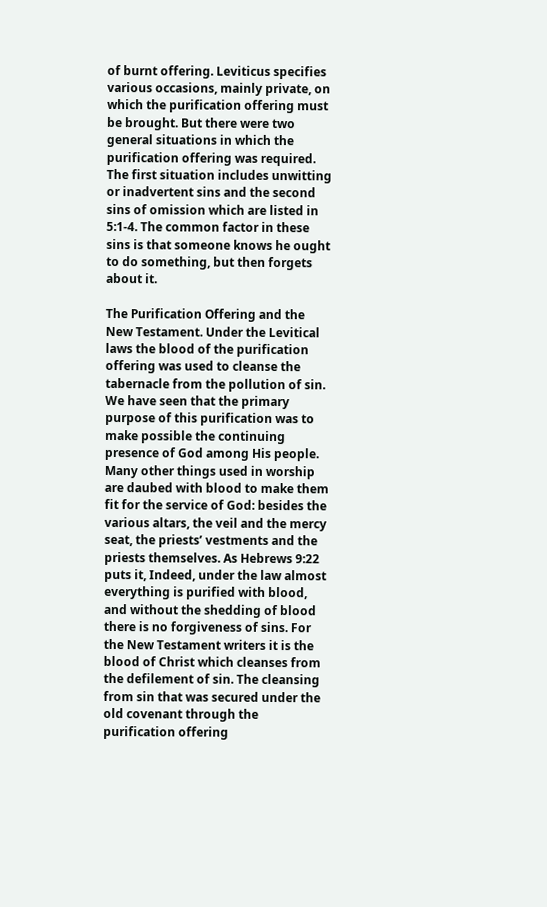of burnt offering. Leviticus specifies various occasions, mainly private, on which the purification offering must be brought. But there were two general situations in which the purification offering was required. The first situation includes unwitting or inadvertent sins and the second sins of omission which are listed in 5:1-4. The common factor in these sins is that someone knows he ought to do something, but then forgets about it.

The Purification Offering and the New Testament. Under the Levitical laws the blood of the purification offering was used to cleanse the tabernacle from the pollution of sin. We have seen that the primary purpose of this purification was to make possible the continuing presence of God among His people. Many other things used in worship are daubed with blood to make them fit for the service of God: besides the various altars, the veil and the mercy seat, the priests’ vestments and the priests themselves. As Hebrews 9:22 puts it, Indeed, under the law almost everything is purified with blood, and without the shedding of blood there is no forgiveness of sins. For the New Testament writers it is the blood of Christ which cleanses from the defilement of sin. The cleansing from sin that was secured under the old covenant through the purification offering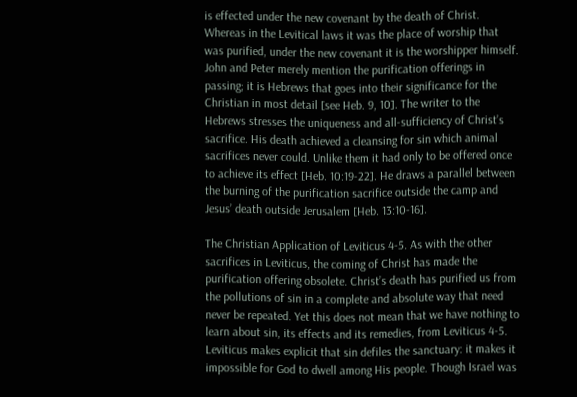is effected under the new covenant by the death of Christ. Whereas in the Levitical laws it was the place of worship that was purified, under the new covenant it is the worshipper himself. John and Peter merely mention the purification offerings in passing; it is Hebrews that goes into their significance for the Christian in most detail [see Heb. 9, 10]. The writer to the Hebrews stresses the uniqueness and all-sufficiency of Christ’s sacrifice. His death achieved a cleansing for sin which animal sacrifices never could. Unlike them it had only to be offered once to achieve its effect [Heb. 10:19-22]. He draws a parallel between the burning of the purification sacrifice outside the camp and Jesus’ death outside Jerusalem [Heb. 13:10-16].

The Christian Application of Leviticus 4-5. As with the other sacrifices in Leviticus, the coming of Christ has made the purification offering obsolete. Christ’s death has purified us from the pollutions of sin in a complete and absolute way that need never be repeated. Yet this does not mean that we have nothing to learn about sin, its effects and its remedies, from Leviticus 4-5. Leviticus makes explicit that sin defiles the sanctuary: it makes it impossible for God to dwell among His people. Though Israel was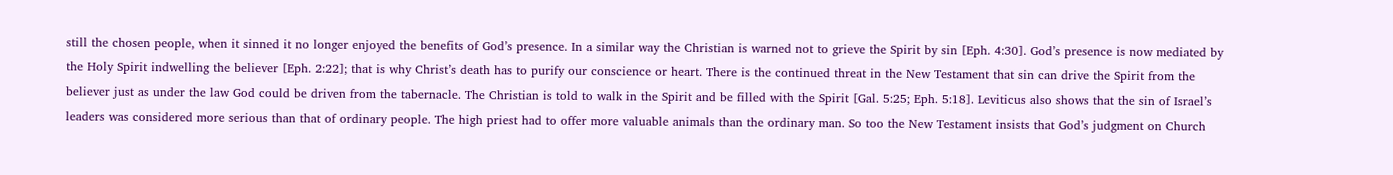still the chosen people, when it sinned it no longer enjoyed the benefits of God’s presence. In a similar way the Christian is warned not to grieve the Spirit by sin [Eph. 4:30]. God’s presence is now mediated by the Holy Spirit indwelling the believer [Eph. 2:22]; that is why Christ’s death has to purify our conscience or heart. There is the continued threat in the New Testament that sin can drive the Spirit from the believer just as under the law God could be driven from the tabernacle. The Christian is told to walk in the Spirit and be filled with the Spirit [Gal. 5:25; Eph. 5:18]. Leviticus also shows that the sin of Israel’s leaders was considered more serious than that of ordinary people. The high priest had to offer more valuable animals than the ordinary man. So too the New Testament insists that God’s judgment on Church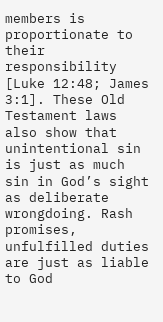members is proportionate to their responsibility [Luke 12:48; James 3:1]. These Old Testament laws also show that unintentional sin is just as much sin in God’s sight as deliberate wrongdoing. Rash promises, unfulfilled duties are just as liable to God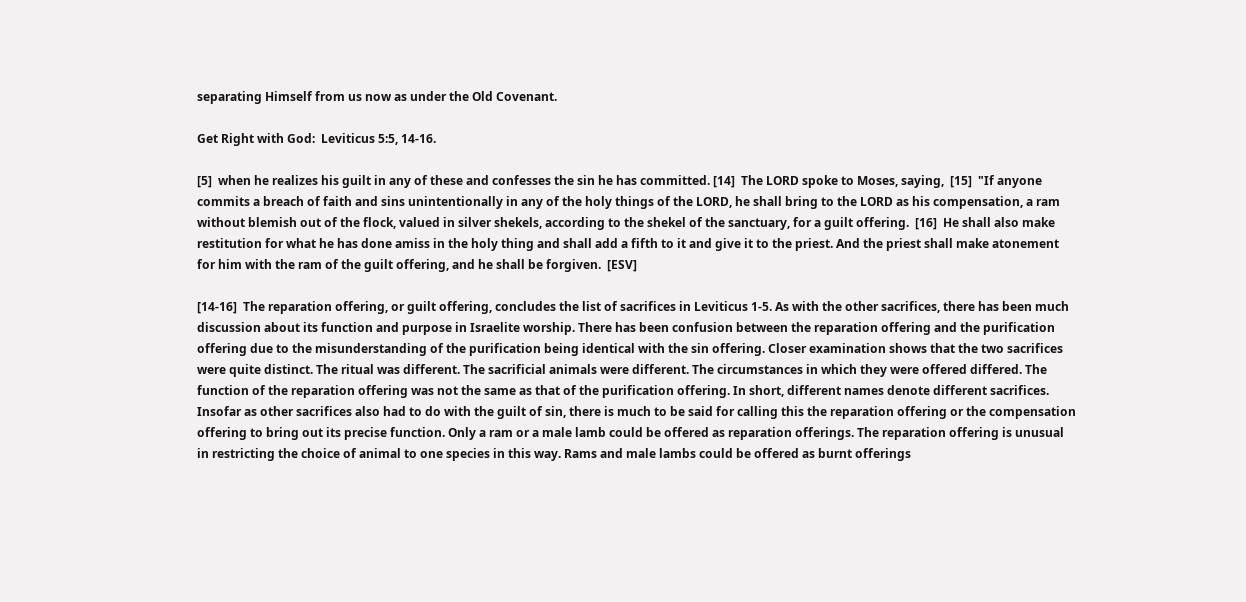separating Himself from us now as under the Old Covenant.

Get Right with God:  Leviticus 5:5, 14-16.

[5]  when he realizes his guilt in any of these and confesses the sin he has committed. [14]  The LORD spoke to Moses, saying,  [15]  "If anyone commits a breach of faith and sins unintentionally in any of the holy things of the LORD, he shall bring to the LORD as his compensation, a ram without blemish out of the flock, valued in silver shekels, according to the shekel of the sanctuary, for a guilt offering.  [16]  He shall also make restitution for what he has done amiss in the holy thing and shall add a fifth to it and give it to the priest. And the priest shall make atonement for him with the ram of the guilt offering, and he shall be forgiven.  [ESV]

[14-16]  The reparation offering, or guilt offering, concludes the list of sacrifices in Leviticus 1-5. As with the other sacrifices, there has been much discussion about its function and purpose in Israelite worship. There has been confusion between the reparation offering and the purification offering due to the misunderstanding of the purification being identical with the sin offering. Closer examination shows that the two sacrifices were quite distinct. The ritual was different. The sacrificial animals were different. The circumstances in which they were offered differed. The function of the reparation offering was not the same as that of the purification offering. In short, different names denote different sacrifices. Insofar as other sacrifices also had to do with the guilt of sin, there is much to be said for calling this the reparation offering or the compensation offering to bring out its precise function. Only a ram or a male lamb could be offered as reparation offerings. The reparation offering is unusual in restricting the choice of animal to one species in this way. Rams and male lambs could be offered as burnt offerings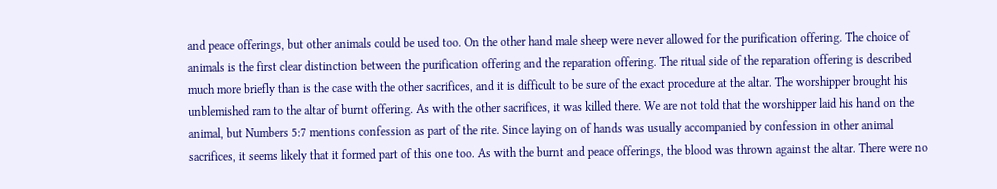and peace offerings, but other animals could be used too. On the other hand male sheep were never allowed for the purification offering. The choice of animals is the first clear distinction between the purification offering and the reparation offering. The ritual side of the reparation offering is described much more briefly than is the case with the other sacrifices, and it is difficult to be sure of the exact procedure at the altar. The worshipper brought his unblemished ram to the altar of burnt offering. As with the other sacrifices, it was killed there. We are not told that the worshipper laid his hand on the animal, but Numbers 5:7 mentions confession as part of the rite. Since laying on of hands was usually accompanied by confession in other animal sacrifices, it seems likely that it formed part of this one too. As with the burnt and peace offerings, the blood was thrown against the altar. There were no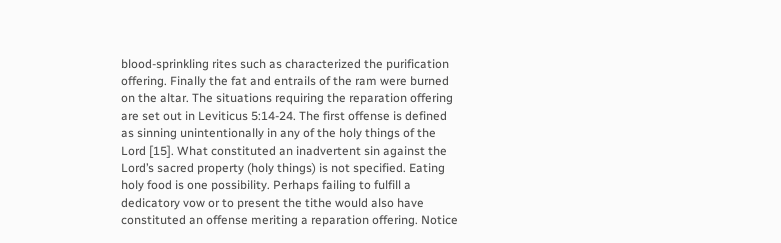blood-sprinkling rites such as characterized the purification offering. Finally the fat and entrails of the ram were burned on the altar. The situations requiring the reparation offering are set out in Leviticus 5:14-24. The first offense is defined as sinning unintentionally in any of the holy things of the Lord [15]. What constituted an inadvertent sin against the Lord’s sacred property (holy things) is not specified. Eating holy food is one possibility. Perhaps failing to fulfill a dedicatory vow or to present the tithe would also have constituted an offense meriting a reparation offering. Notice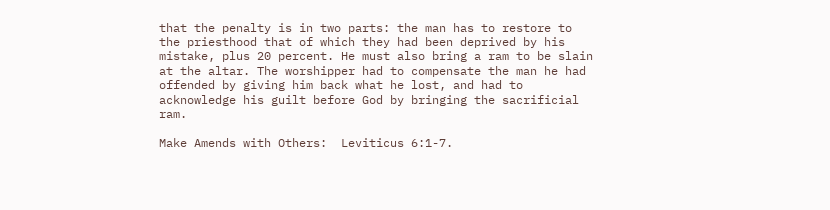that the penalty is in two parts: the man has to restore to the priesthood that of which they had been deprived by his mistake, plus 20 percent. He must also bring a ram to be slain at the altar. The worshipper had to compensate the man he had offended by giving him back what he lost, and had to acknowledge his guilt before God by bringing the sacrificial ram.

Make Amends with Others:  Leviticus 6:1-7.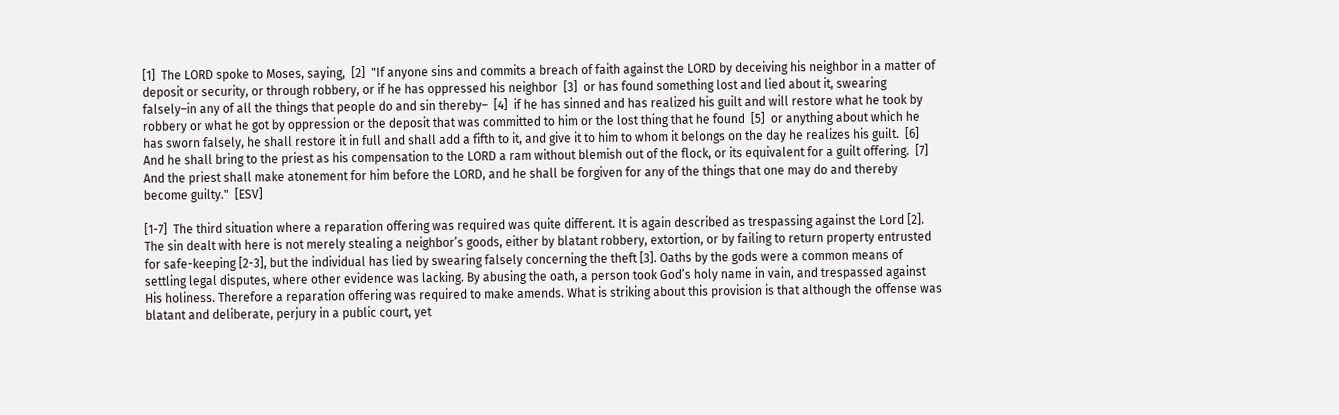[1]  The LORD spoke to Moses, saying,  [2]  "If anyone sins and commits a breach of faith against the LORD by deceiving his neighbor in a matter of deposit or security, or through robbery, or if he has oppressed his neighbor  [3]  or has found something lost and lied about it, swearing falsely–in any of all the things that people do and sin thereby–  [4]  if he has sinned and has realized his guilt and will restore what he took by robbery or what he got by oppression or the deposit that was committed to him or the lost thing that he found  [5]  or anything about which he has sworn falsely, he shall restore it in full and shall add a fifth to it, and give it to him to whom it belongs on the day he realizes his guilt.  [6]  And he shall bring to the priest as his compensation to the LORD a ram without blemish out of the flock, or its equivalent for a guilt offering.  [7]  And the priest shall make atonement for him before the LORD, and he shall be forgiven for any of the things that one may do and thereby become guilty."  [ESV]

[1-7]  The third situation where a reparation offering was required was quite different. It is again described as trespassing against the Lord [2]. The sin dealt with here is not merely stealing a neighbor’s goods, either by blatant robbery, extortion, or by failing to return property entrusted for safe-keeping [2-3], but the individual has lied by swearing falsely concerning the theft [3]. Oaths by the gods were a common means of settling legal disputes, where other evidence was lacking. By abusing the oath, a person took God’s holy name in vain, and trespassed against His holiness. Therefore a reparation offering was required to make amends. What is striking about this provision is that although the offense was blatant and deliberate, perjury in a public court, yet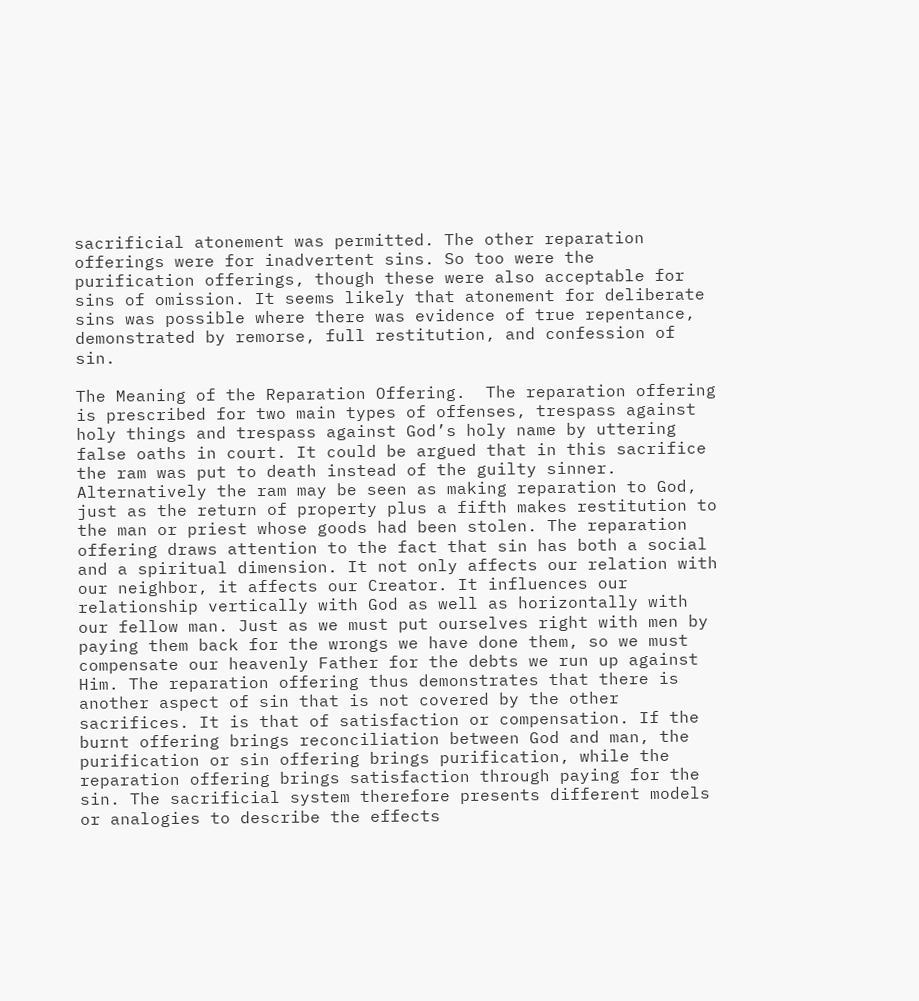sacrificial atonement was permitted. The other reparation offerings were for inadvertent sins. So too were the purification offerings, though these were also acceptable for sins of omission. It seems likely that atonement for deliberate sins was possible where there was evidence of true repentance, demonstrated by remorse, full restitution, and confession of sin.

The Meaning of the Reparation Offering.  The reparation offering is prescribed for two main types of offenses, trespass against holy things and trespass against God’s holy name by uttering false oaths in court. It could be argued that in this sacrifice the ram was put to death instead of the guilty sinner. Alternatively the ram may be seen as making reparation to God, just as the return of property plus a fifth makes restitution to the man or priest whose goods had been stolen. The reparation offering draws attention to the fact that sin has both a social and a spiritual dimension. It not only affects our relation with our neighbor, it affects our Creator. It influences our relationship vertically with God as well as horizontally with our fellow man. Just as we must put ourselves right with men by paying them back for the wrongs we have done them, so we must compensate our heavenly Father for the debts we run up against Him. The reparation offering thus demonstrates that there is another aspect of sin that is not covered by the other sacrifices. It is that of satisfaction or compensation. If the burnt offering brings reconciliation between God and man, the purification or sin offering brings purification, while the reparation offering brings satisfaction through paying for the sin. The sacrificial system therefore presents different models or analogies to describe the effects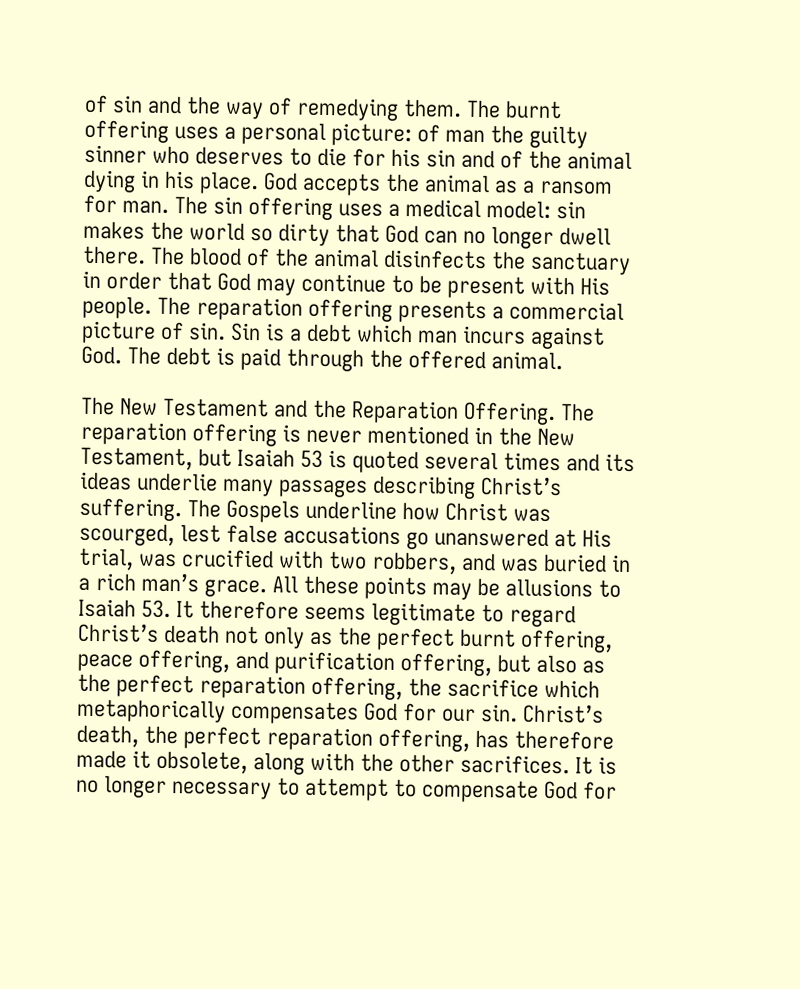of sin and the way of remedying them. The burnt offering uses a personal picture: of man the guilty sinner who deserves to die for his sin and of the animal dying in his place. God accepts the animal as a ransom for man. The sin offering uses a medical model: sin makes the world so dirty that God can no longer dwell there. The blood of the animal disinfects the sanctuary in order that God may continue to be present with His people. The reparation offering presents a commercial picture of sin. Sin is a debt which man incurs against God. The debt is paid through the offered animal.

The New Testament and the Reparation Offering. The reparation offering is never mentioned in the New Testament, but Isaiah 53 is quoted several times and its ideas underlie many passages describing Christ’s suffering. The Gospels underline how Christ was scourged, lest false accusations go unanswered at His trial, was crucified with two robbers, and was buried in a rich man’s grace. All these points may be allusions to Isaiah 53. It therefore seems legitimate to regard Christ’s death not only as the perfect burnt offering, peace offering, and purification offering, but also as the perfect reparation offering, the sacrifice which metaphorically compensates God for our sin. Christ’s death, the perfect reparation offering, has therefore made it obsolete, along with the other sacrifices. It is no longer necessary to attempt to compensate God for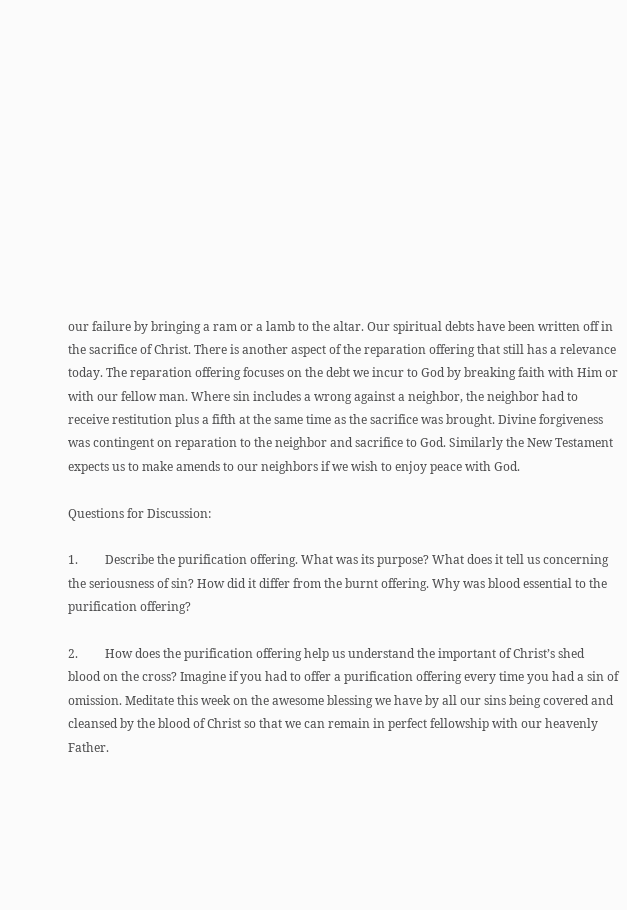our failure by bringing a ram or a lamb to the altar. Our spiritual debts have been written off in the sacrifice of Christ. There is another aspect of the reparation offering that still has a relevance today. The reparation offering focuses on the debt we incur to God by breaking faith with Him or with our fellow man. Where sin includes a wrong against a neighbor, the neighbor had to receive restitution plus a fifth at the same time as the sacrifice was brought. Divine forgiveness was contingent on reparation to the neighbor and sacrifice to God. Similarly the New Testament expects us to make amends to our neighbors if we wish to enjoy peace with God.

Questions for Discussion:

1.         Describe the purification offering. What was its purpose? What does it tell us concerning the seriousness of sin? How did it differ from the burnt offering. Why was blood essential to the purification offering?

2.         How does the purification offering help us understand the important of Christ’s shed blood on the cross? Imagine if you had to offer a purification offering every time you had a sin of omission. Meditate this week on the awesome blessing we have by all our sins being covered and cleansed by the blood of Christ so that we can remain in perfect fellowship with our heavenly Father.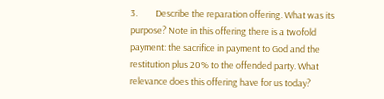3.         Describe the reparation offering. What was its purpose? Note in this offering there is a twofold payment: the sacrifice in payment to God and the restitution plus 20% to the offended party. What relevance does this offering have for us today?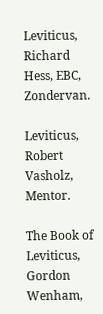Leviticus, Richard Hess, EBC, Zondervan.

Leviticus, Robert Vasholz, Mentor.

The Book of Leviticus, Gordon Wenham,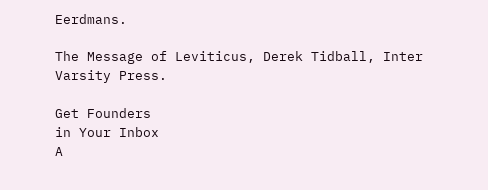Eerdmans.

The Message of Leviticus, Derek Tidball, Inter Varsity Press.

Get Founders
in Your Inbox
A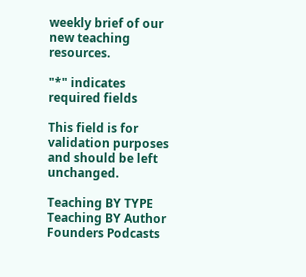weekly brief of our new teaching resources.

"*" indicates required fields

This field is for validation purposes and should be left unchanged.

Teaching BY TYPE
Teaching BY Author
Founders Podcasts